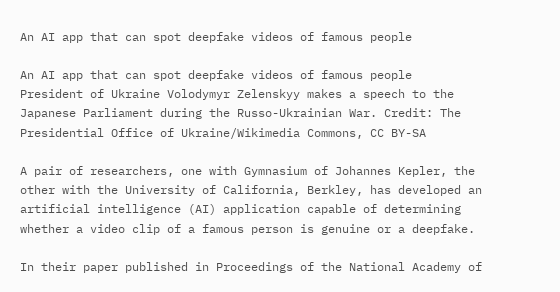An AI app that can spot deepfake videos of famous people

An AI app that can spot deepfake videos of famous people
President of Ukraine Volodymyr Zelenskyy makes a speech to the Japanese Parliament during the Russo-Ukrainian War. Credit: The Presidential Office of Ukraine/Wikimedia Commons, CC BY-SA

A pair of researchers, one with Gymnasium of Johannes Kepler, the other with the University of California, Berkley, has developed an artificial intelligence (AI) application capable of determining whether a video clip of a famous person is genuine or a deepfake.

In their paper published in Proceedings of the National Academy of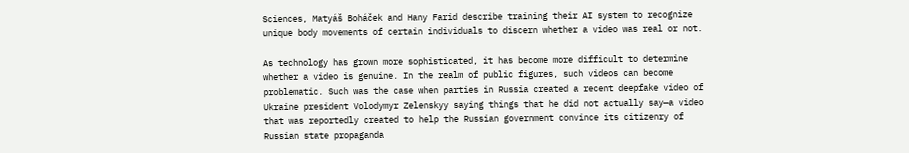Sciences, Matyáš Boháček and Hany Farid describe training their AI system to recognize unique body movements of certain individuals to discern whether a video was real or not.

As technology has grown more sophisticated, it has become more difficult to determine whether a video is genuine. In the realm of public figures, such videos can become problematic. Such was the case when parties in Russia created a recent deepfake video of Ukraine president Volodymyr Zelenskyy saying things that he did not actually say—a video that was reportedly created to help the Russian government convince its citizenry of Russian state propaganda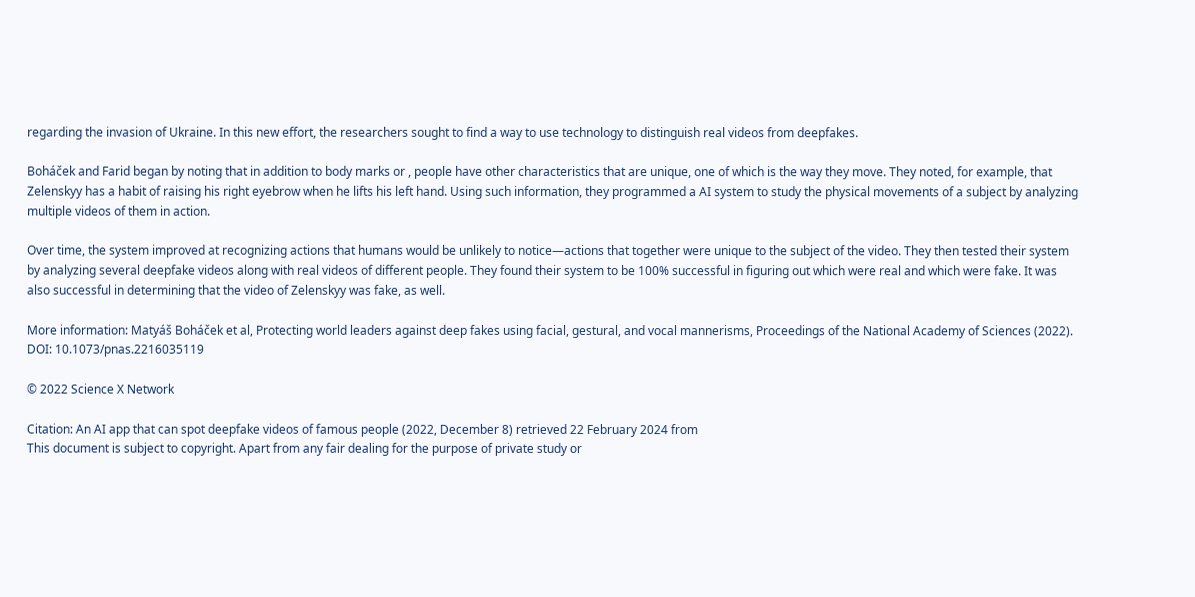regarding the invasion of Ukraine. In this new effort, the researchers sought to find a way to use technology to distinguish real videos from deepfakes.

Boháček and Farid began by noting that in addition to body marks or , people have other characteristics that are unique, one of which is the way they move. They noted, for example, that Zelenskyy has a habit of raising his right eyebrow when he lifts his left hand. Using such information, they programmed a AI system to study the physical movements of a subject by analyzing multiple videos of them in action.

Over time, the system improved at recognizing actions that humans would be unlikely to notice—actions that together were unique to the subject of the video. They then tested their system by analyzing several deepfake videos along with real videos of different people. They found their system to be 100% successful in figuring out which were real and which were fake. It was also successful in determining that the video of Zelenskyy was fake, as well.

More information: Matyáš Boháček et al, Protecting world leaders against deep fakes using facial, gestural, and vocal mannerisms, Proceedings of the National Academy of Sciences (2022). DOI: 10.1073/pnas.2216035119

© 2022 Science X Network

Citation: An AI app that can spot deepfake videos of famous people (2022, December 8) retrieved 22 February 2024 from
This document is subject to copyright. Apart from any fair dealing for the purpose of private study or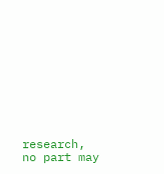research, no part may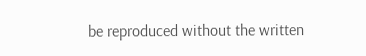be reproduced without the written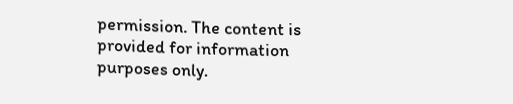permission. The content is provided for information purposes only.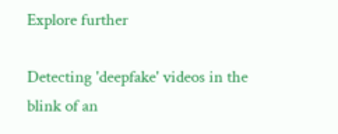Explore further

Detecting 'deepfake' videos in the blink of an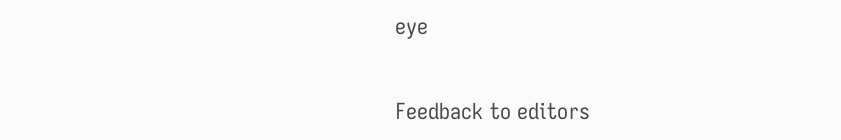eye


Feedback to editors